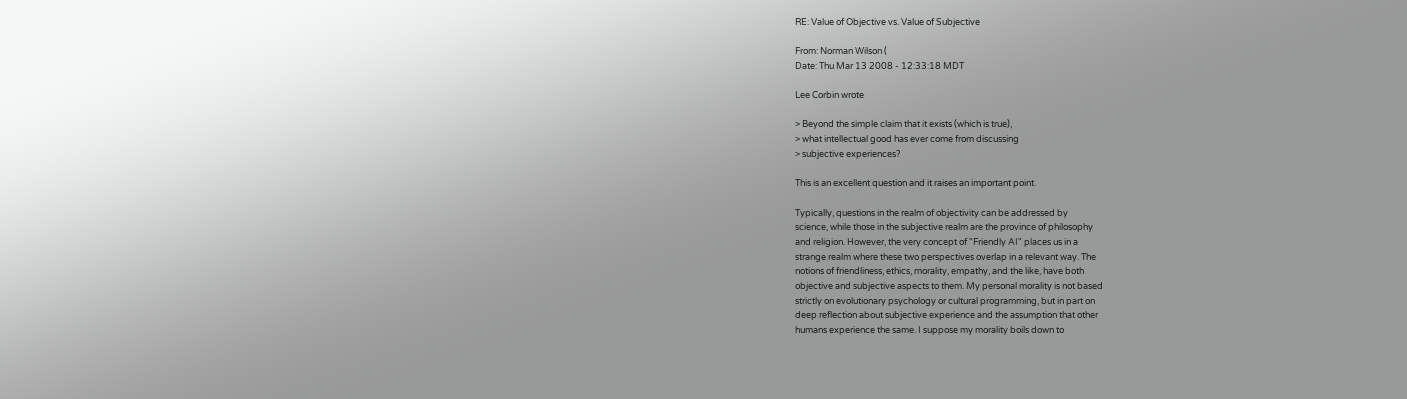RE: Value of Objective vs. Value of Subjective

From: Norman Wilson (
Date: Thu Mar 13 2008 - 12:33:18 MDT

Lee Corbin wrote

> Beyond the simple claim that it exists (which is true),
> what intellectual good has ever come from discussing
> subjective experiences?

This is an excellent question and it raises an important point.

Typically, questions in the realm of objectivity can be addressed by
science, while those in the subjective realm are the province of philosophy
and religion. However, the very concept of "Friendly AI" places us in a
strange realm where these two perspectives overlap in a relevant way. The
notions of friendliness, ethics, morality, empathy, and the like, have both
objective and subjective aspects to them. My personal morality is not based
strictly on evolutionary psychology or cultural programming, but in part on
deep reflection about subjective experience and the assumption that other
humans experience the same. I suppose my morality boils down to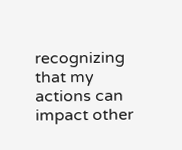recognizing
that my actions can impact other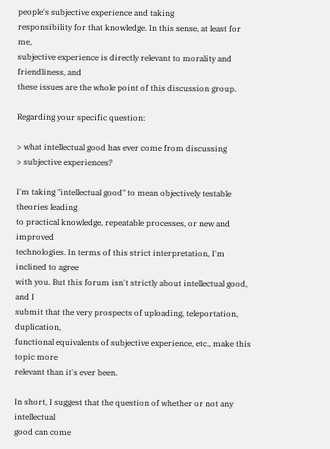people's subjective experience and taking
responsibility for that knowledge. In this sense, at least for me,
subjective experience is directly relevant to morality and friendliness, and
these issues are the whole point of this discussion group.

Regarding your specific question:

> what intellectual good has ever come from discussing
> subjective experiences?

I'm taking "intellectual good" to mean objectively testable theories leading
to practical knowledge, repeatable processes, or new and improved
technologies. In terms of this strict interpretation, I'm inclined to agree
with you. But this forum isn't strictly about intellectual good, and I
submit that the very prospects of uploading, teleportation, duplication,
functional equivalents of subjective experience, etc., make this topic more
relevant than it's ever been.

In short, I suggest that the question of whether or not any intellectual
good can come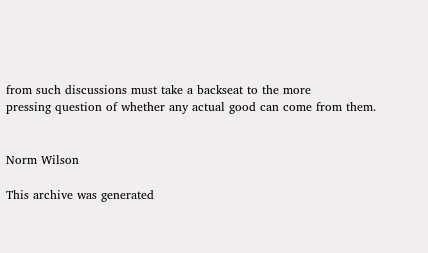from such discussions must take a backseat to the more
pressing question of whether any actual good can come from them.


Norm Wilson

This archive was generated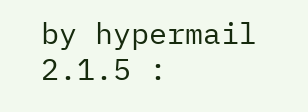by hypermail 2.1.5 :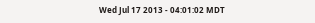Wed Jul 17 2013 - 04:01:02 MDT